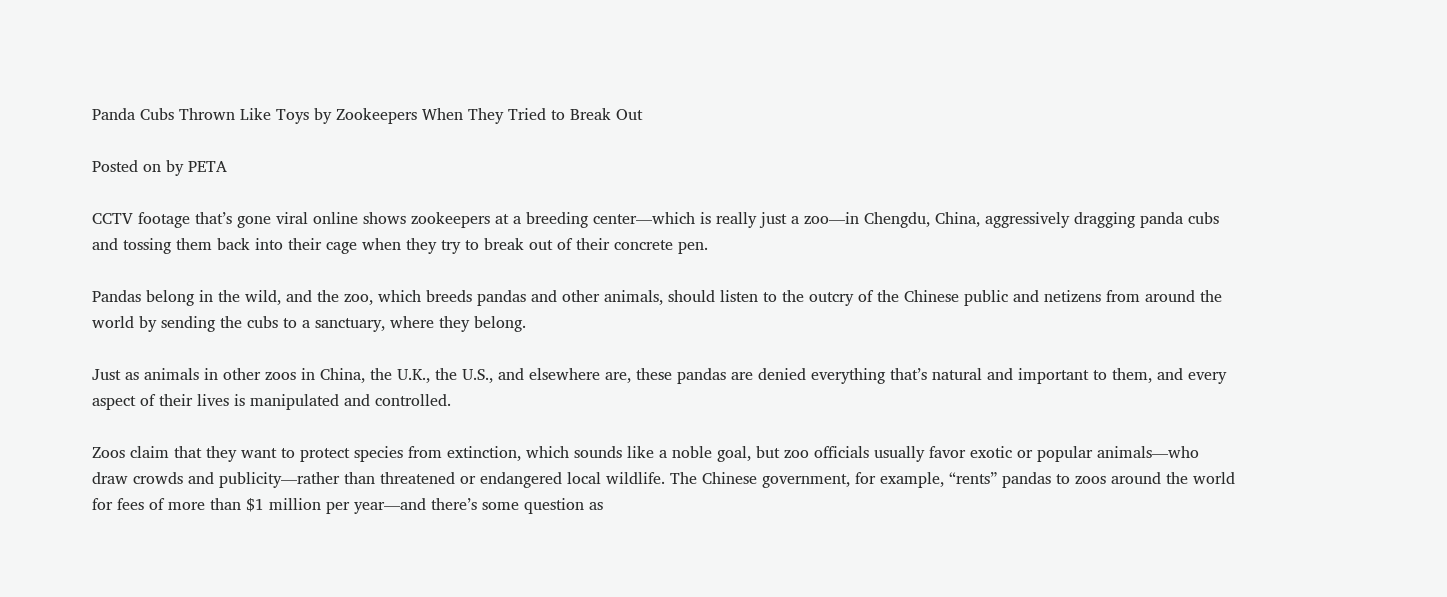Panda Cubs Thrown Like Toys by Zookeepers When They Tried to Break Out

Posted on by PETA

CCTV footage that’s gone viral online shows zookeepers at a breeding center—which is really just a zoo—in Chengdu, China, aggressively dragging panda cubs and tossing them back into their cage when they try to break out of their concrete pen.

Pandas belong in the wild, and the zoo, which breeds pandas and other animals, should listen to the outcry of the Chinese public and netizens from around the world by sending the cubs to a sanctuary, where they belong.

Just as animals in other zoos in China, the U.K., the U.S., and elsewhere are, these pandas are denied everything that’s natural and important to them, and every aspect of their lives is manipulated and controlled.

Zoos claim that they want to protect species from extinction, which sounds like a noble goal, but zoo officials usually favor exotic or popular animals—who draw crowds and publicity—rather than threatened or endangered local wildlife. The Chinese government, for example, “rents” pandas to zoos around the world for fees of more than $1 million per year—and there’s some question as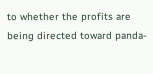to whether the profits are being directed toward panda-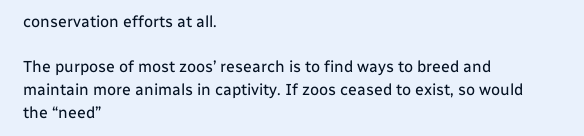conservation efforts at all.

The purpose of most zoos’ research is to find ways to breed and maintain more animals in captivity. If zoos ceased to exist, so would the “need”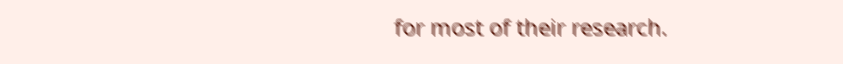for most of their research.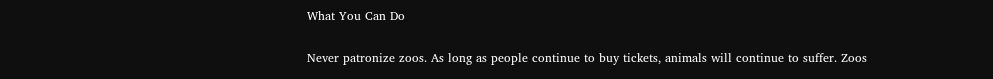What You Can Do

Never patronize zoos. As long as people continue to buy tickets, animals will continue to suffer. Zoos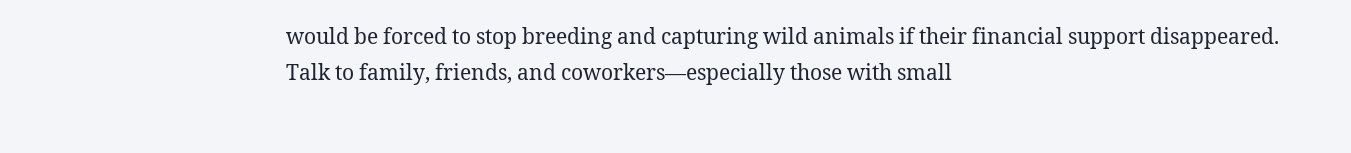would be forced to stop breeding and capturing wild animals if their financial support disappeared. Talk to family, friends, and coworkers—especially those with small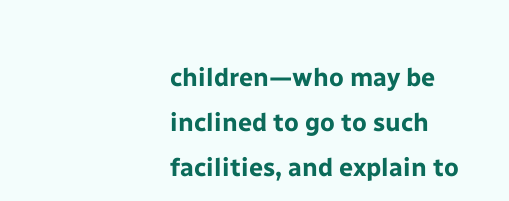children—who may be inclined to go to such facilities, and explain to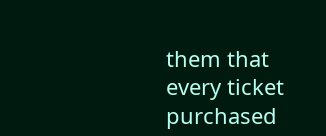them that every ticket purchased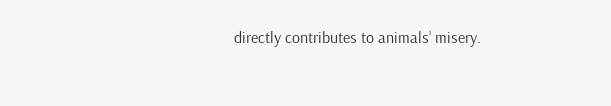directly contributes to animals’ misery.